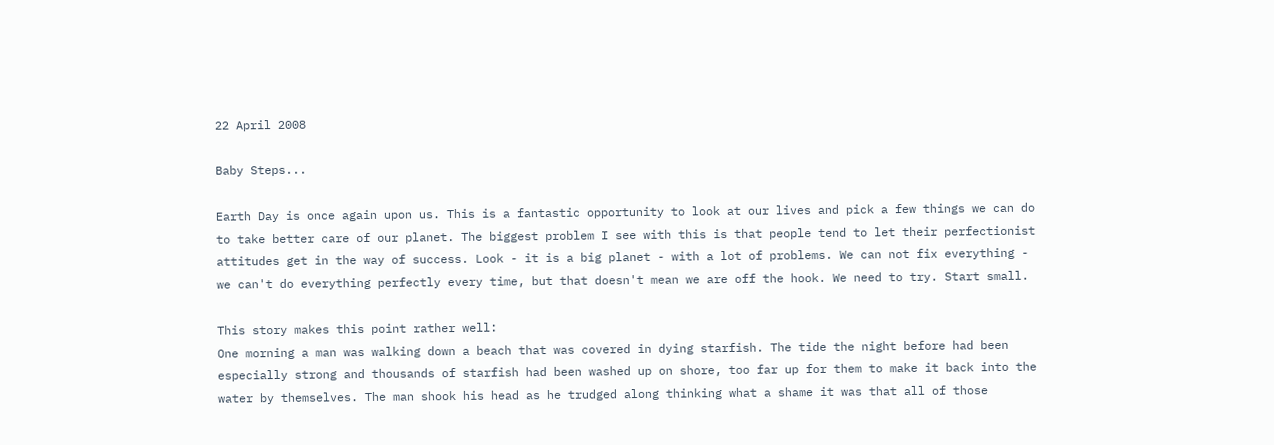22 April 2008

Baby Steps...

Earth Day is once again upon us. This is a fantastic opportunity to look at our lives and pick a few things we can do to take better care of our planet. The biggest problem I see with this is that people tend to let their perfectionist attitudes get in the way of success. Look - it is a big planet - with a lot of problems. We can not fix everything - we can't do everything perfectly every time, but that doesn't mean we are off the hook. We need to try. Start small.

This story makes this point rather well:
One morning a man was walking down a beach that was covered in dying starfish. The tide the night before had been especially strong and thousands of starfish had been washed up on shore, too far up for them to make it back into the water by themselves. The man shook his head as he trudged along thinking what a shame it was that all of those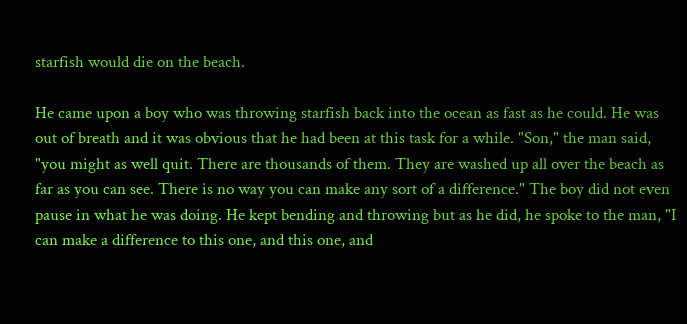starfish would die on the beach.

He came upon a boy who was throwing starfish back into the ocean as fast as he could. He was out of breath and it was obvious that he had been at this task for a while. "Son," the man said, "you might as well quit. There are thousands of them. They are washed up all over the beach as far as you can see. There is no way you can make any sort of a difference." The boy did not even pause in what he was doing. He kept bending and throwing but as he did, he spoke to the man, "I can make a difference to this one, and this one, and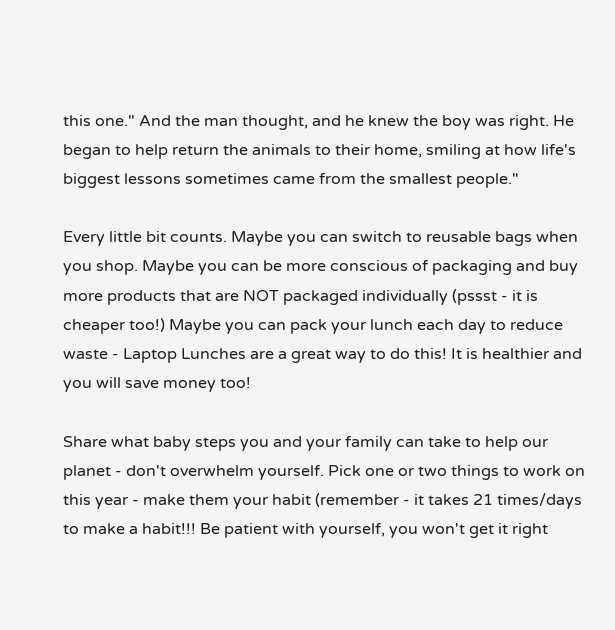this one." And the man thought, and he knew the boy was right. He began to help return the animals to their home, smiling at how life's biggest lessons sometimes came from the smallest people."

Every little bit counts. Maybe you can switch to reusable bags when you shop. Maybe you can be more conscious of packaging and buy more products that are NOT packaged individually (pssst - it is cheaper too!) Maybe you can pack your lunch each day to reduce waste - Laptop Lunches are a great way to do this! It is healthier and you will save money too!

Share what baby steps you and your family can take to help our planet - don't overwhelm yourself. Pick one or two things to work on this year - make them your habit (remember - it takes 21 times/days to make a habit!!! Be patient with yourself, you won't get it right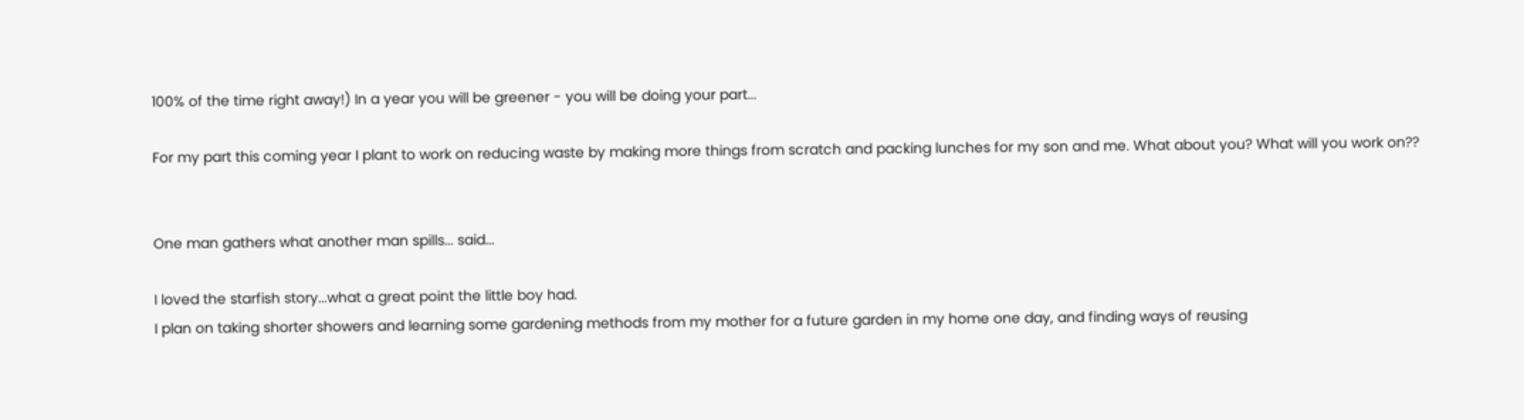100% of the time right away!) In a year you will be greener - you will be doing your part...

For my part this coming year I plant to work on reducing waste by making more things from scratch and packing lunches for my son and me. What about you? What will you work on??


One man gathers what another man spills... said...

I loved the starfish story...what a great point the little boy had.
I plan on taking shorter showers and learning some gardening methods from my mother for a future garden in my home one day, and finding ways of reusing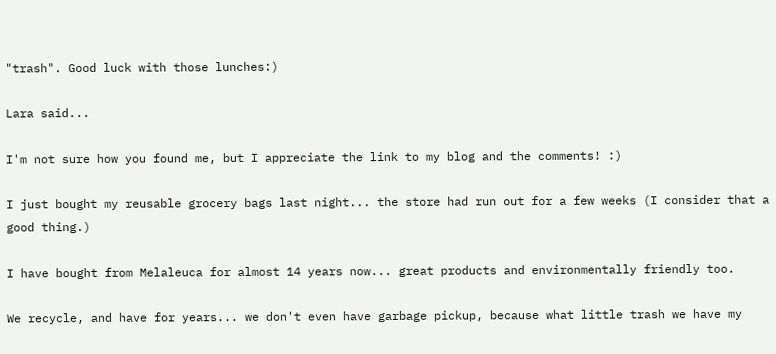"trash". Good luck with those lunches:)

Lara said...

I'm not sure how you found me, but I appreciate the link to my blog and the comments! :)

I just bought my reusable grocery bags last night... the store had run out for a few weeks (I consider that a good thing.)

I have bought from Melaleuca for almost 14 years now... great products and environmentally friendly too.

We recycle, and have for years... we don't even have garbage pickup, because what little trash we have my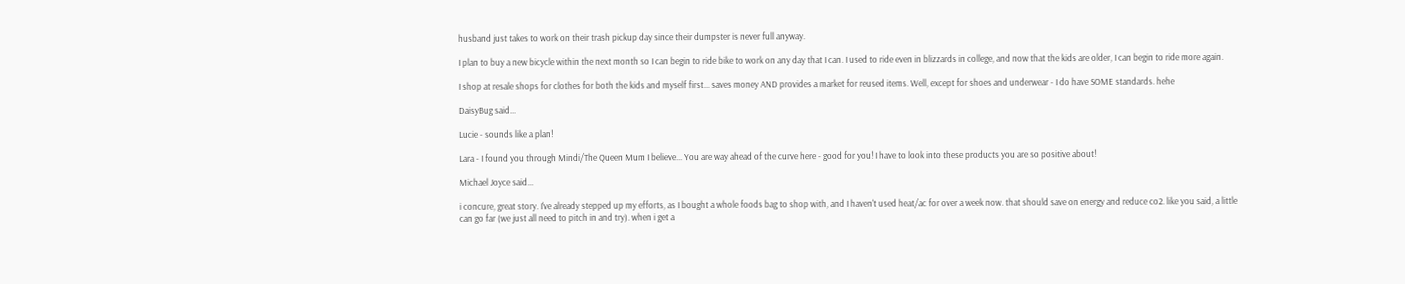husband just takes to work on their trash pickup day since their dumpster is never full anyway.

I plan to buy a new bicycle within the next month so I can begin to ride bike to work on any day that I can. I used to ride even in blizzards in college, and now that the kids are older, I can begin to ride more again.

I shop at resale shops for clothes for both the kids and myself first... saves money AND provides a market for reused items. Well, except for shoes and underwear - I do have SOME standards. hehe

DaisyBug said...

Lucie - sounds like a plan!

Lara - I found you through Mindi/The Queen Mum I believe... You are way ahead of the curve here - good for you! I have to look into these products you are so positive about!

Michael Joyce said...

i concure, great story. I've already stepped up my efforts, as I bought a whole foods bag to shop with, and I haven't used heat/ac for over a week now. that should save on energy and reduce co2. like you said, a little can go far (we just all need to pitch in and try). when i get a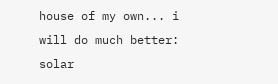house of my own... i will do much better: solar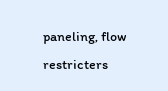paneling, flow restricters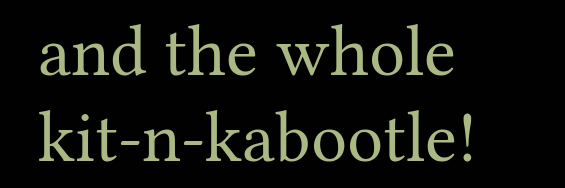and the whole kit-n-kabootle!